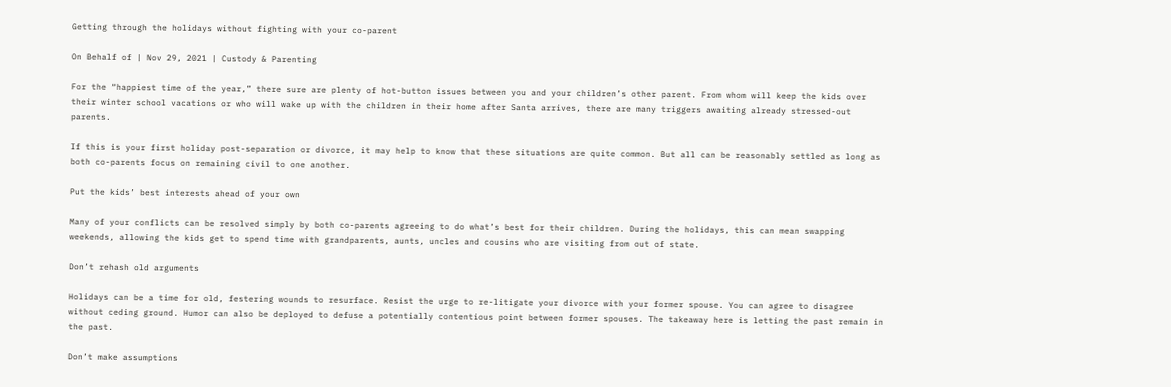Getting through the holidays without fighting with your co-parent

On Behalf of | Nov 29, 2021 | Custody & Parenting

For the “happiest time of the year,” there sure are plenty of hot-button issues between you and your children’s other parent. From whom will keep the kids over their winter school vacations or who will wake up with the children in their home after Santa arrives, there are many triggers awaiting already stressed-out parents.

If this is your first holiday post-separation or divorce, it may help to know that these situations are quite common. But all can be reasonably settled as long as both co-parents focus on remaining civil to one another.

Put the kids’ best interests ahead of your own

Many of your conflicts can be resolved simply by both co-parents agreeing to do what’s best for their children. During the holidays, this can mean swapping weekends, allowing the kids get to spend time with grandparents, aunts, uncles and cousins who are visiting from out of state.

Don’t rehash old arguments

Holidays can be a time for old, festering wounds to resurface. Resist the urge to re-litigate your divorce with your former spouse. You can agree to disagree without ceding ground. Humor can also be deployed to defuse a potentially contentious point between former spouses. The takeaway here is letting the past remain in the past.

Don’t make assumptions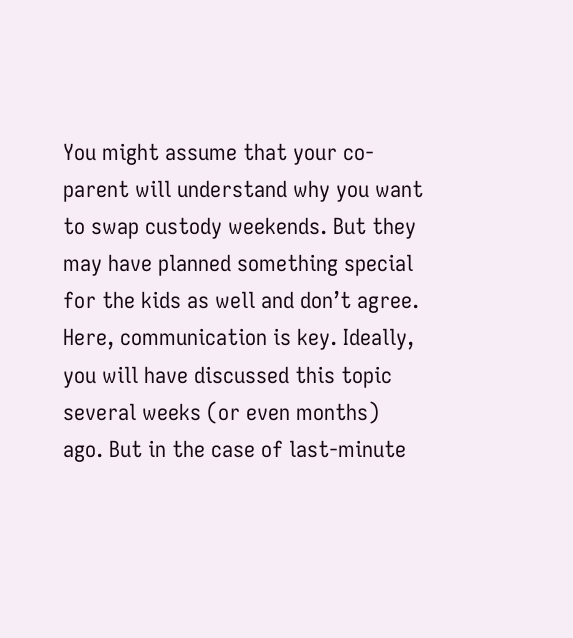You might assume that your co-parent will understand why you want to swap custody weekends. But they may have planned something special for the kids as well and don’t agree. Here, communication is key. Ideally, you will have discussed this topic several weeks (or even months) ago. But in the case of last-minute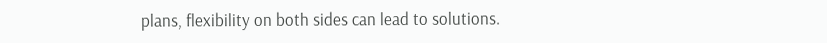plans, flexibility on both sides can lead to solutions.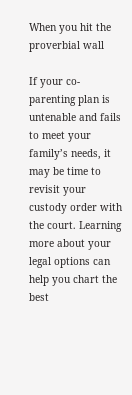When you hit the proverbial wall

If your co-parenting plan is untenable and fails to meet your family’s needs, it may be time to revisit your custody order with the court. Learning more about your legal options can help you chart the best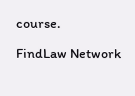course.

FindLaw Network